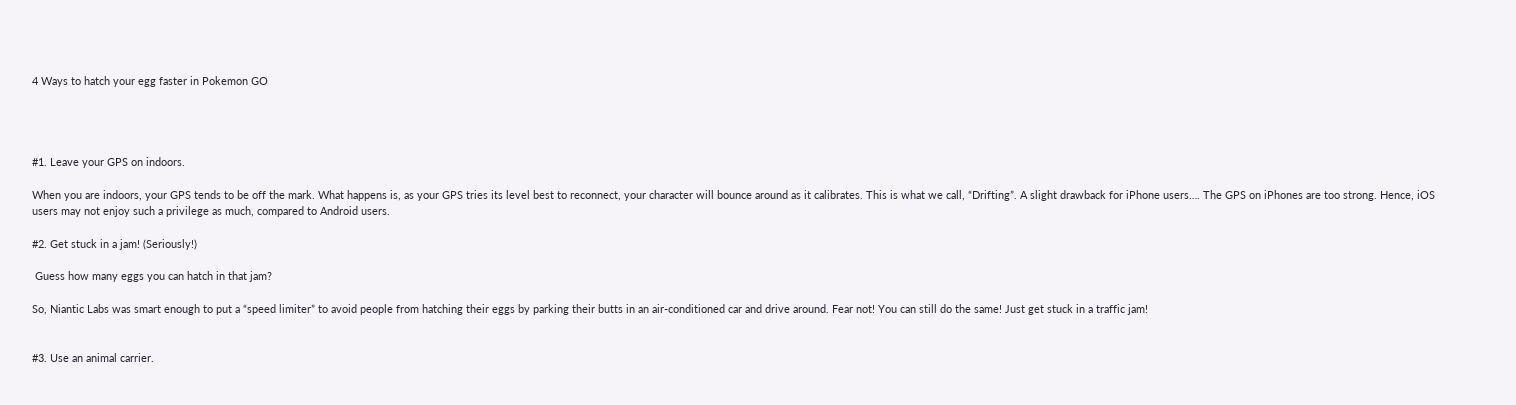4 Ways to hatch your egg faster in Pokemon GO




#1. Leave your GPS on indoors.

When you are indoors, your GPS tends to be off the mark. What happens is, as your GPS tries its level best to reconnect, your character will bounce around as it calibrates. This is what we call, “Drifting”. A slight drawback for iPhone users…. The GPS on iPhones are too strong. Hence, iOS users may not enjoy such a privilege as much, compared to Android users.

#2. Get stuck in a jam! (Seriously!)

 Guess how many eggs you can hatch in that jam?

So, Niantic Labs was smart enough to put a “speed limiter” to avoid people from hatching their eggs by parking their butts in an air-conditioned car and drive around. Fear not! You can still do the same! Just get stuck in a traffic jam!


#3. Use an animal carrier.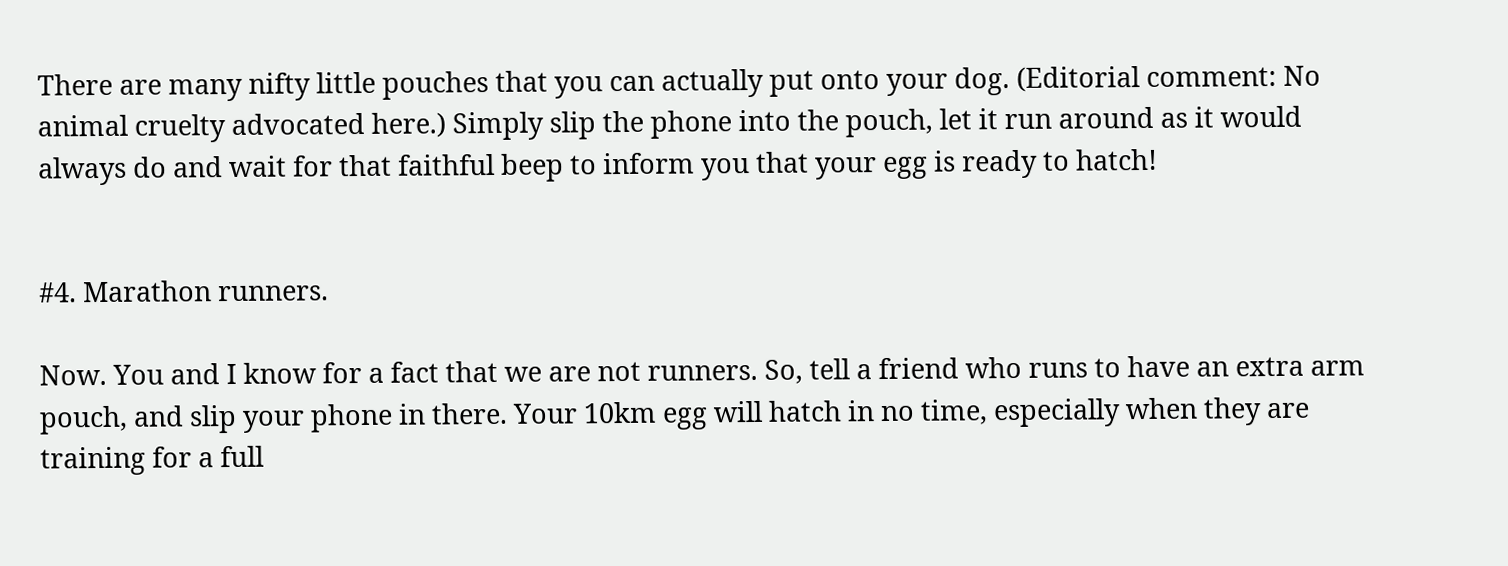There are many nifty little pouches that you can actually put onto your dog. (Editorial comment: No animal cruelty advocated here.) Simply slip the phone into the pouch, let it run around as it would always do and wait for that faithful beep to inform you that your egg is ready to hatch!


#4. Marathon runners.

Now. You and I know for a fact that we are not runners. So, tell a friend who runs to have an extra arm pouch, and slip your phone in there. Your 10km egg will hatch in no time, especially when they are training for a full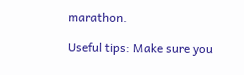marathon.

Useful tips: Make sure you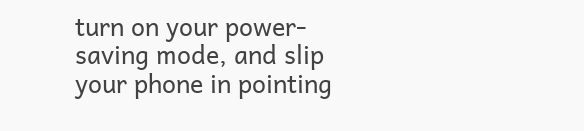turn on your power-saving mode, and slip your phone in pointing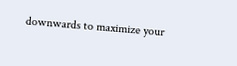downwards to maximize your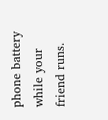phone battery while your friend runs.